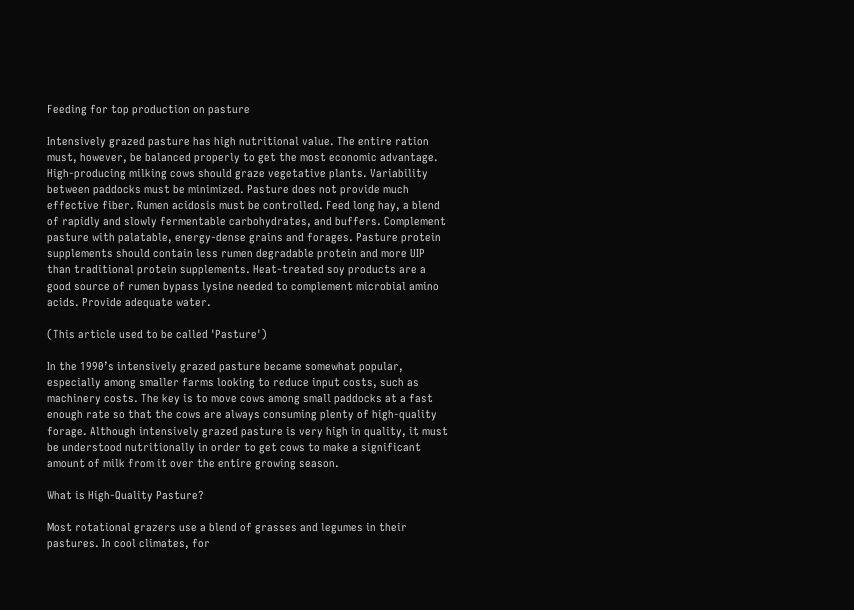Feeding for top production on pasture

Intensively grazed pasture has high nutritional value. The entire ration must, however, be balanced properly to get the most economic advantage. High-producing milking cows should graze vegetative plants. Variability between paddocks must be minimized. Pasture does not provide much effective fiber. Rumen acidosis must be controlled. Feed long hay, a blend of rapidly and slowly fermentable carbohydrates, and buffers. Complement pasture with palatable, energy-dense grains and forages. Pasture protein supplements should contain less rumen degradable protein and more UIP than traditional protein supplements. Heat-treated soy products are a good source of rumen bypass lysine needed to complement microbial amino acids. Provide adequate water.

(This article used to be called 'Pasture')

In the 1990’s intensively grazed pasture became somewhat popular, especially among smaller farms looking to reduce input costs, such as machinery costs. The key is to move cows among small paddocks at a fast enough rate so that the cows are always consuming plenty of high-quality forage. Although intensively grazed pasture is very high in quality, it must be understood nutritionally in order to get cows to make a significant amount of milk from it over the entire growing season.

What is High-Quality Pasture?

Most rotational grazers use a blend of grasses and legumes in their pastures. In cool climates, for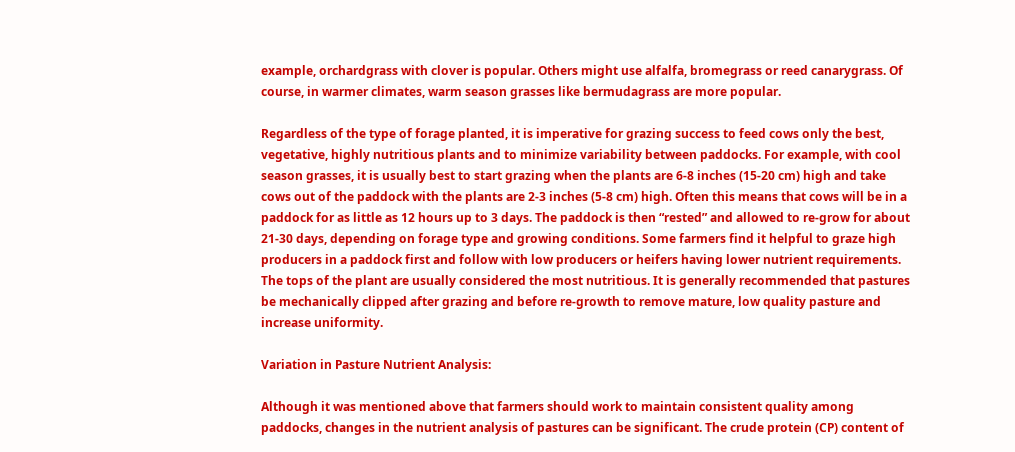example, orchardgrass with clover is popular. Others might use alfalfa, bromegrass or reed canarygrass. Of course, in warmer climates, warm season grasses like bermudagrass are more popular.

Regardless of the type of forage planted, it is imperative for grazing success to feed cows only the best, vegetative, highly nutritious plants and to minimize variability between paddocks. For example, with cool season grasses, it is usually best to start grazing when the plants are 6-8 inches (15-20 cm) high and take cows out of the paddock with the plants are 2-3 inches (5-8 cm) high. Often this means that cows will be in a paddock for as little as 12 hours up to 3 days. The paddock is then “rested” and allowed to re-grow for about 21-30 days, depending on forage type and growing conditions. Some farmers find it helpful to graze high producers in a paddock first and follow with low producers or heifers having lower nutrient requirements. The tops of the plant are usually considered the most nutritious. It is generally recommended that pastures be mechanically clipped after grazing and before re-growth to remove mature, low quality pasture and increase uniformity.

Variation in Pasture Nutrient Analysis:

Although it was mentioned above that farmers should work to maintain consistent quality among paddocks, changes in the nutrient analysis of pastures can be significant. The crude protein (CP) content of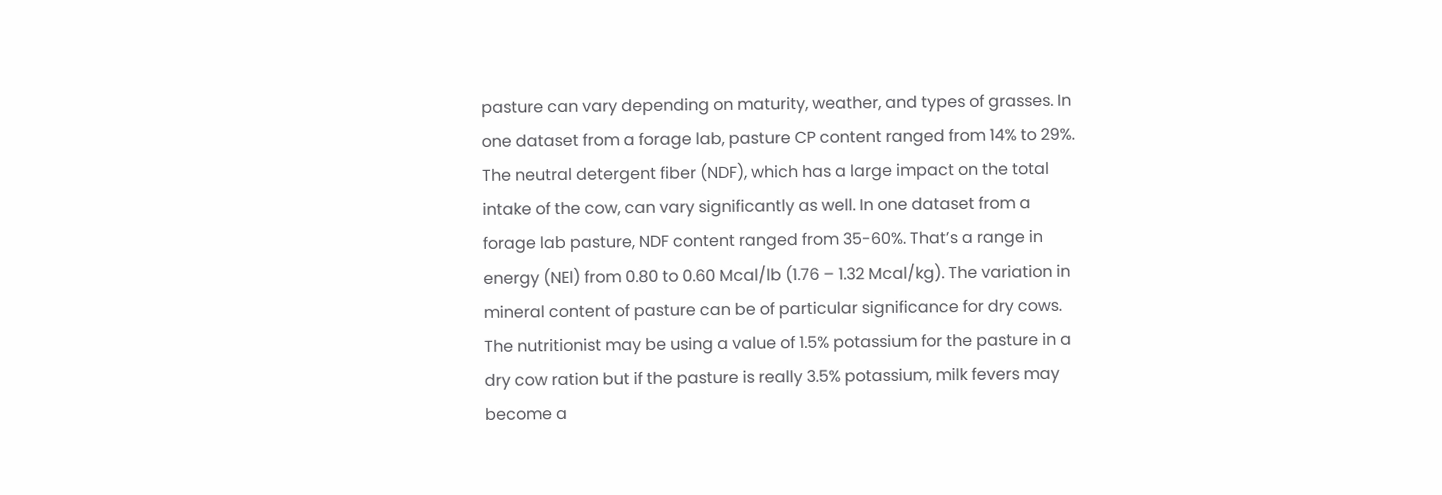pasture can vary depending on maturity, weather, and types of grasses. In one dataset from a forage lab, pasture CP content ranged from 14% to 29%. The neutral detergent fiber (NDF), which has a large impact on the total intake of the cow, can vary significantly as well. In one dataset from a forage lab pasture, NDF content ranged from 35-60%. That’s a range in energy (NEl) from 0.80 to 0.60 Mcal/lb (1.76 – 1.32 Mcal/kg). The variation in mineral content of pasture can be of particular significance for dry cows. The nutritionist may be using a value of 1.5% potassium for the pasture in a dry cow ration but if the pasture is really 3.5% potassium, milk fevers may become a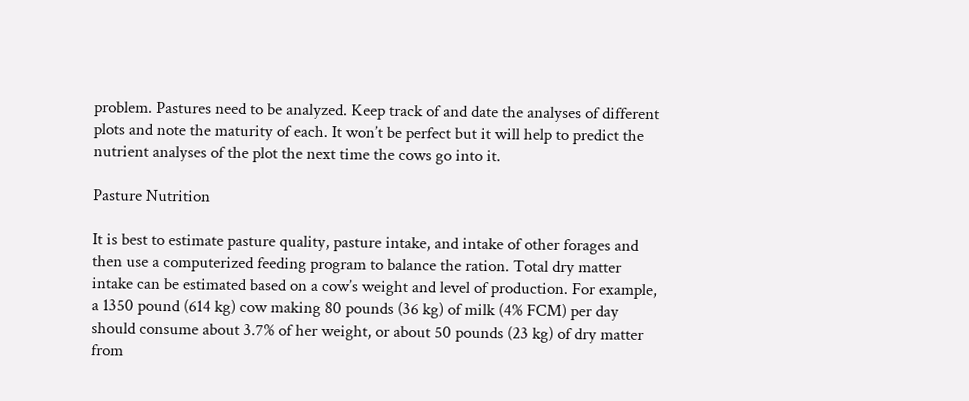problem. Pastures need to be analyzed. Keep track of and date the analyses of different plots and note the maturity of each. It won’t be perfect but it will help to predict the nutrient analyses of the plot the next time the cows go into it.

Pasture Nutrition

It is best to estimate pasture quality, pasture intake, and intake of other forages and then use a computerized feeding program to balance the ration. Total dry matter intake can be estimated based on a cow’s weight and level of production. For example, a 1350 pound (614 kg) cow making 80 pounds (36 kg) of milk (4% FCM) per day should consume about 3.7% of her weight, or about 50 pounds (23 kg) of dry matter from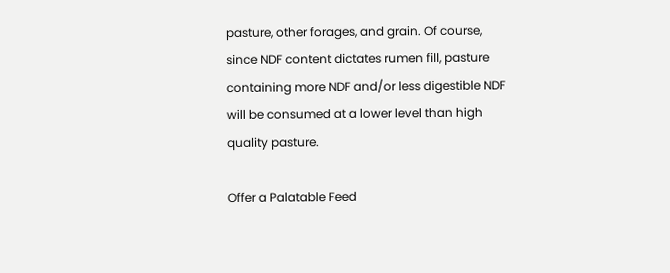pasture, other forages, and grain. Of course, since NDF content dictates rumen fill, pasture containing more NDF and/or less digestible NDF will be consumed at a lower level than high quality pasture.

Offer a Palatable Feed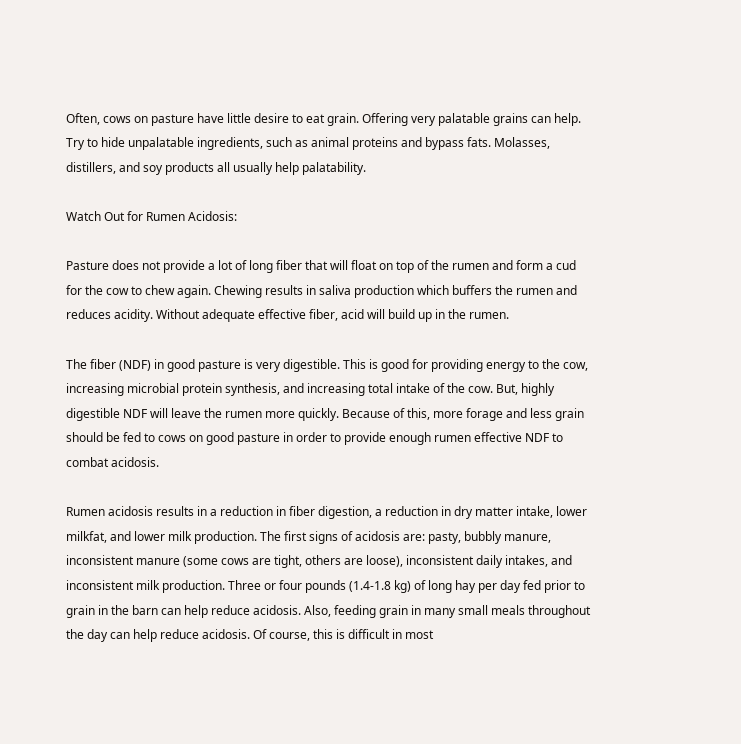Often, cows on pasture have little desire to eat grain. Offering very palatable grains can help. Try to hide unpalatable ingredients, such as animal proteins and bypass fats. Molasses, distillers, and soy products all usually help palatability.

Watch Out for Rumen Acidosis:

Pasture does not provide a lot of long fiber that will float on top of the rumen and form a cud for the cow to chew again. Chewing results in saliva production which buffers the rumen and reduces acidity. Without adequate effective fiber, acid will build up in the rumen.

The fiber (NDF) in good pasture is very digestible. This is good for providing energy to the cow, increasing microbial protein synthesis, and increasing total intake of the cow. But, highly digestible NDF will leave the rumen more quickly. Because of this, more forage and less grain should be fed to cows on good pasture in order to provide enough rumen effective NDF to combat acidosis.

Rumen acidosis results in a reduction in fiber digestion, a reduction in dry matter intake, lower milkfat, and lower milk production. The first signs of acidosis are: pasty, bubbly manure, inconsistent manure (some cows are tight, others are loose), inconsistent daily intakes, and inconsistent milk production. Three or four pounds (1.4-1.8 kg) of long hay per day fed prior to grain in the barn can help reduce acidosis. Also, feeding grain in many small meals throughout the day can help reduce acidosis. Of course, this is difficult in most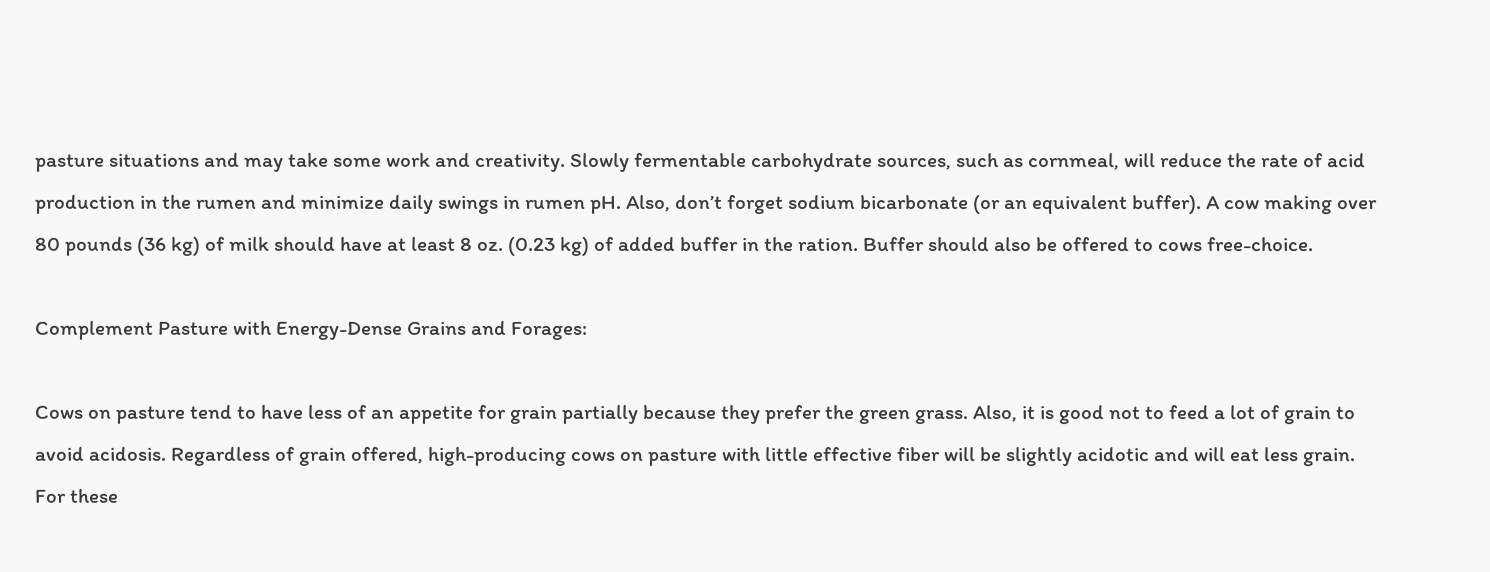pasture situations and may take some work and creativity. Slowly fermentable carbohydrate sources, such as cornmeal, will reduce the rate of acid production in the rumen and minimize daily swings in rumen pH. Also, don’t forget sodium bicarbonate (or an equivalent buffer). A cow making over 80 pounds (36 kg) of milk should have at least 8 oz. (0.23 kg) of added buffer in the ration. Buffer should also be offered to cows free-choice.

Complement Pasture with Energy-Dense Grains and Forages:

Cows on pasture tend to have less of an appetite for grain partially because they prefer the green grass. Also, it is good not to feed a lot of grain to avoid acidosis. Regardless of grain offered, high-producing cows on pasture with little effective fiber will be slightly acidotic and will eat less grain. For these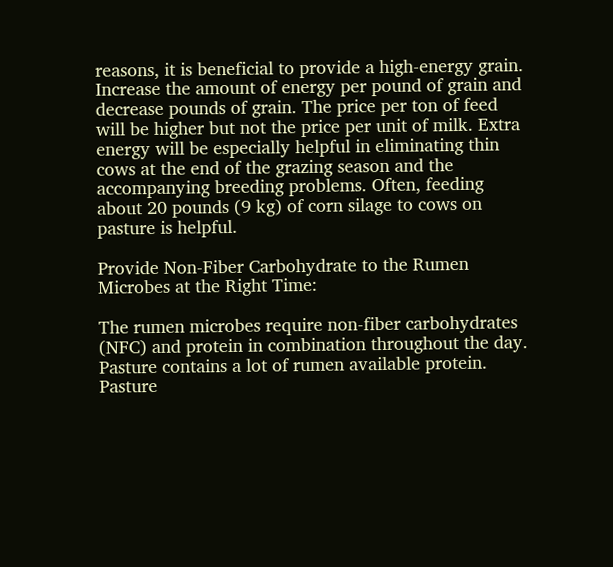reasons, it is beneficial to provide a high-energy grain. Increase the amount of energy per pound of grain and decrease pounds of grain. The price per ton of feed will be higher but not the price per unit of milk. Extra energy will be especially helpful in eliminating thin cows at the end of the grazing season and the accompanying breeding problems. Often, feeding about 20 pounds (9 kg) of corn silage to cows on pasture is helpful.

Provide Non-Fiber Carbohydrate to the Rumen Microbes at the Right Time:

The rumen microbes require non-fiber carbohydrates (NFC) and protein in combination throughout the day. Pasture contains a lot of rumen available protein. Pasture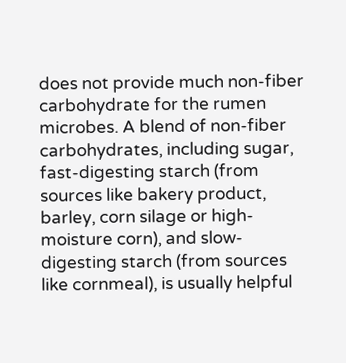does not provide much non-fiber carbohydrate for the rumen microbes. A blend of non-fiber carbohydrates, including sugar, fast-digesting starch (from sources like bakery product, barley, corn silage or high-moisture corn), and slow-digesting starch (from sources like cornmeal), is usually helpful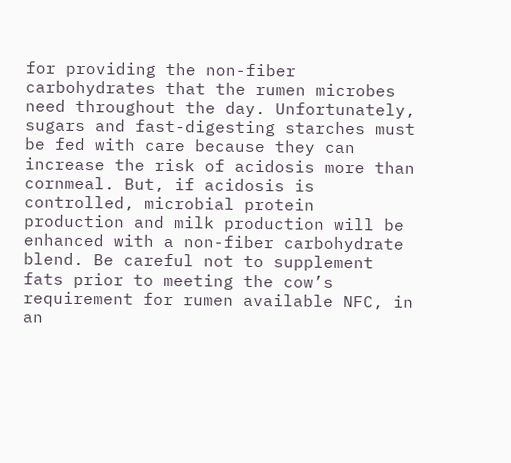for providing the non-fiber carbohydrates that the rumen microbes need throughout the day. Unfortunately, sugars and fast-digesting starches must be fed with care because they can increase the risk of acidosis more than cornmeal. But, if acidosis is controlled, microbial protein production and milk production will be enhanced with a non-fiber carbohydrate blend. Be careful not to supplement fats prior to meeting the cow’s requirement for rumen available NFC, in an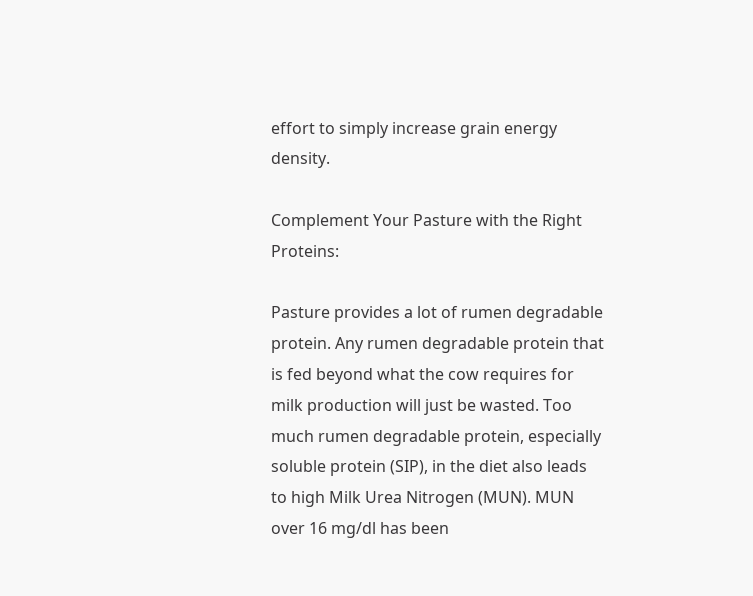effort to simply increase grain energy density.

Complement Your Pasture with the Right Proteins:

Pasture provides a lot of rumen degradable protein. Any rumen degradable protein that is fed beyond what the cow requires for milk production will just be wasted. Too much rumen degradable protein, especially soluble protein (SIP), in the diet also leads to high Milk Urea Nitrogen (MUN). MUN over 16 mg/dl has been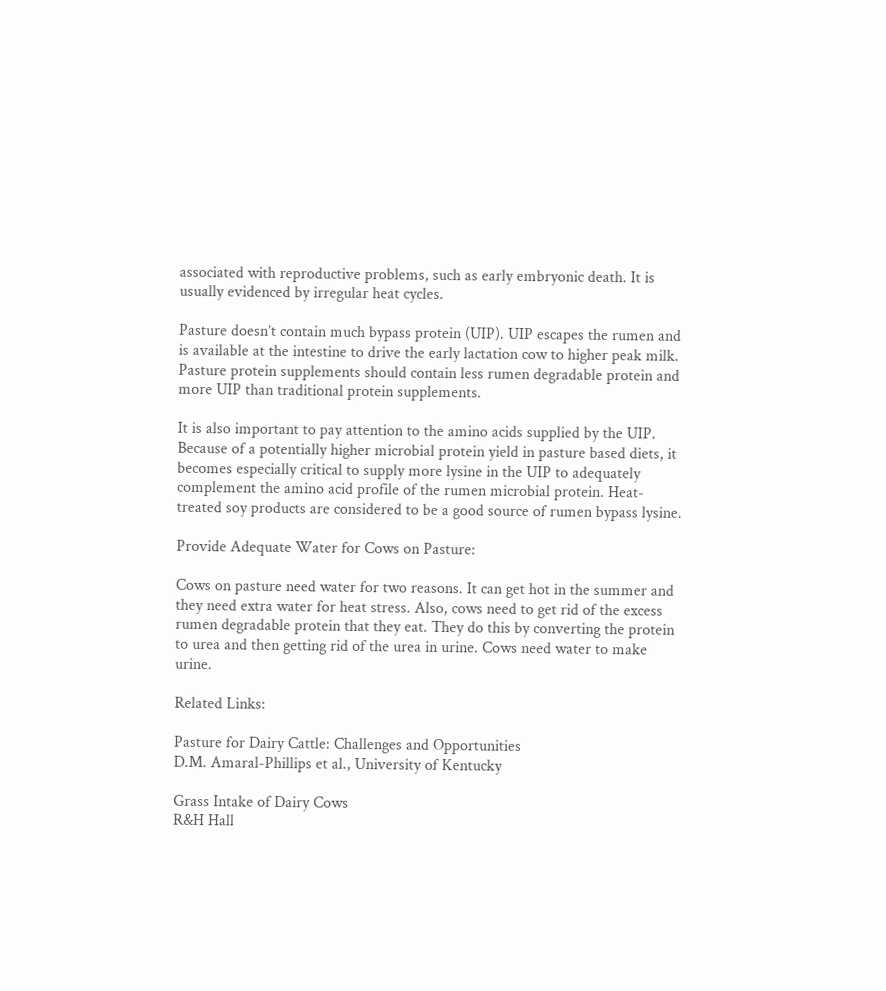associated with reproductive problems, such as early embryonic death. It is usually evidenced by irregular heat cycles.

Pasture doesn’t contain much bypass protein (UIP). UIP escapes the rumen and is available at the intestine to drive the early lactation cow to higher peak milk. Pasture protein supplements should contain less rumen degradable protein and more UIP than traditional protein supplements.

It is also important to pay attention to the amino acids supplied by the UIP. Because of a potentially higher microbial protein yield in pasture based diets, it becomes especially critical to supply more lysine in the UIP to adequately complement the amino acid profile of the rumen microbial protein. Heat-treated soy products are considered to be a good source of rumen bypass lysine.

Provide Adequate Water for Cows on Pasture:

Cows on pasture need water for two reasons. It can get hot in the summer and they need extra water for heat stress. Also, cows need to get rid of the excess rumen degradable protein that they eat. They do this by converting the protein to urea and then getting rid of the urea in urine. Cows need water to make urine.

Related Links:

Pasture for Dairy Cattle: Challenges and Opportunities
D.M. Amaral-Phillips et al., University of Kentucky

Grass Intake of Dairy Cows
R&H Hall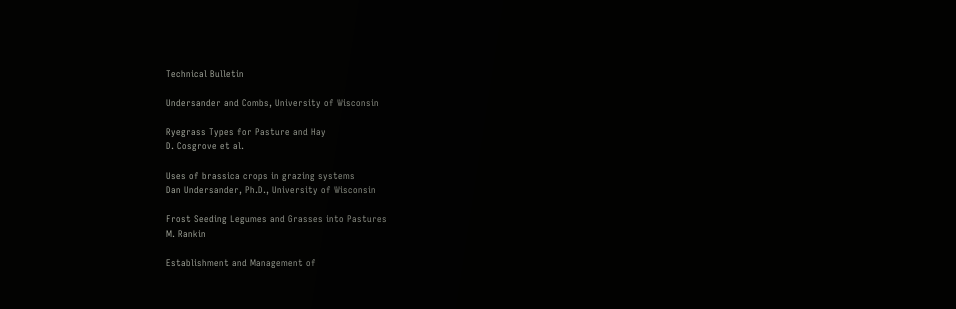Technical Bulletin

Undersander and Combs, University of Wisconsin

Ryegrass Types for Pasture and Hay
D. Cosgrove et al.

Uses of brassica crops in grazing systems
Dan Undersander, Ph.D., University of Wisconsin

Frost Seeding Legumes and Grasses into Pastures
M. Rankin

Establishment and Management of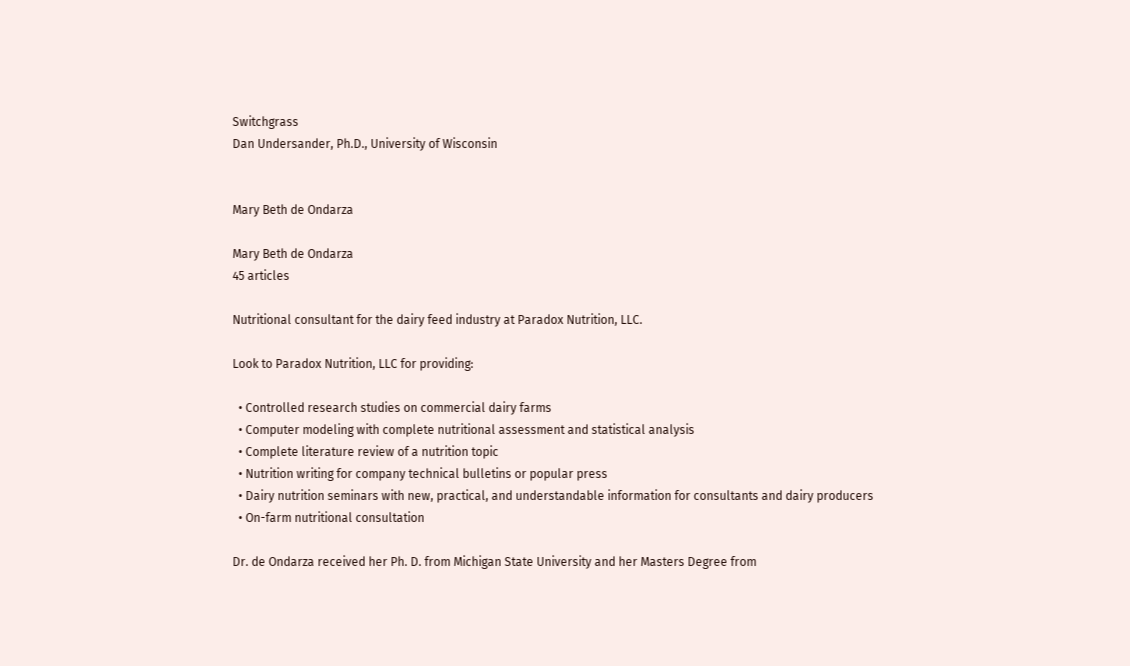Switchgrass
Dan Undersander, Ph.D., University of Wisconsin


Mary Beth de Ondarza

Mary Beth de Ondarza
45 articles

Nutritional consultant for the dairy feed industry at Paradox Nutrition, LLC.

Look to Paradox Nutrition, LLC for providing:

  • Controlled research studies on commercial dairy farms
  • Computer modeling with complete nutritional assessment and statistical analysis
  • Complete literature review of a nutrition topic
  • Nutrition writing for company technical bulletins or popular press
  • Dairy nutrition seminars with new, practical, and understandable information for consultants and dairy producers
  • On-farm nutritional consultation

Dr. de Ondarza received her Ph. D. from Michigan State University and her Masters Degree from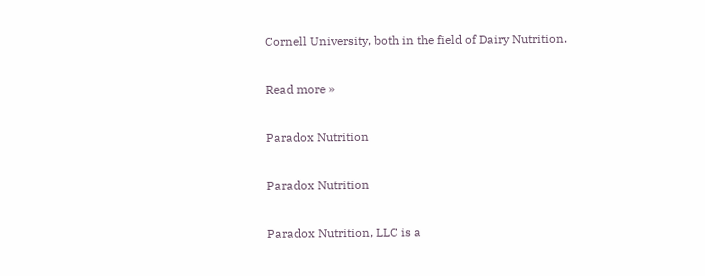Cornell University, both in the field of Dairy Nutrition.

Read more »

Paradox Nutrition

Paradox Nutrition

Paradox Nutrition, LLC is a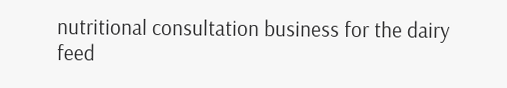nutritional consultation business for the dairy feed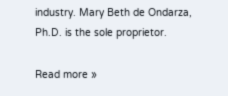industry. Mary Beth de Ondarza, Ph.D. is the sole proprietor.

Read more »